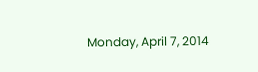Monday, April 7, 2014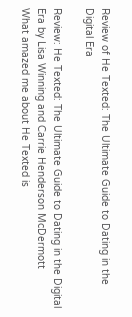Review of He Texted: The Ultimate Guide to Dating in the Digital Era

Review: He Texted: The Ultimate Guide to Dating in the Digital Era by Lisa Winning and Carrie Henderson McDermott
What amazed me about He Texted is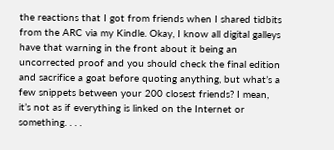the reactions that I got from friends when I shared tidbits from the ARC via my Kindle. Okay, I know all digital galleys have that warning in the front about it being an uncorrected proof and you should check the final edition and sacrifice a goat before quoting anything, but what’s a few snippets between your 200 closest friends? I mean, it’s not as if everything is linked on the Internet or something. . . .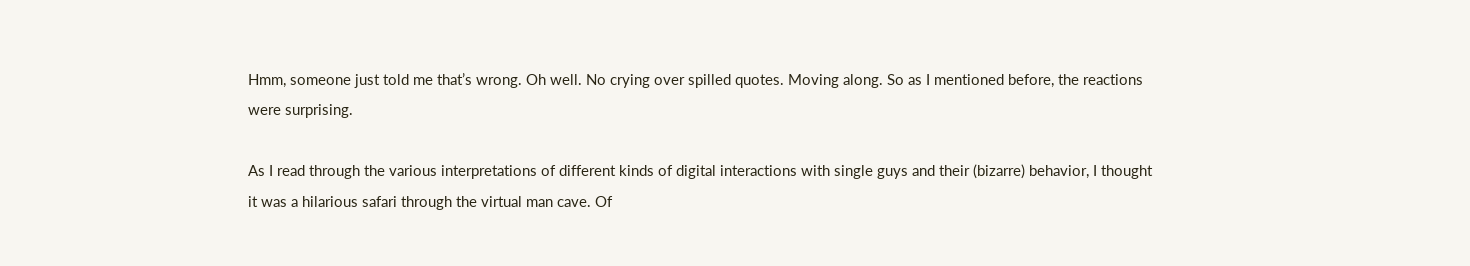Hmm, someone just told me that’s wrong. Oh well. No crying over spilled quotes. Moving along. So as I mentioned before, the reactions were surprising.

As I read through the various interpretations of different kinds of digital interactions with single guys and their (bizarre) behavior, I thought it was a hilarious safari through the virtual man cave. Of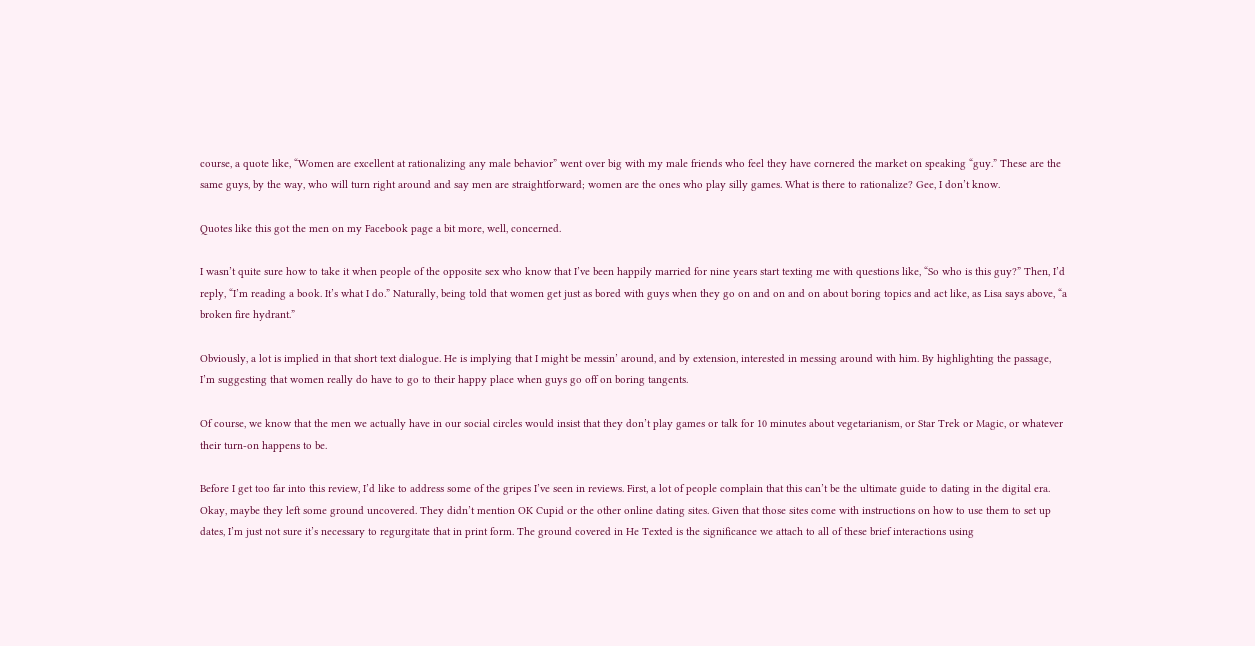course, a quote like, “Women are excellent at rationalizing any male behavior” went over big with my male friends who feel they have cornered the market on speaking “guy.” These are the same guys, by the way, who will turn right around and say men are straightforward; women are the ones who play silly games. What is there to rationalize? Gee, I don’t know.

Quotes like this got the men on my Facebook page a bit more, well, concerned.

I wasn’t quite sure how to take it when people of the opposite sex who know that I’ve been happily married for nine years start texting me with questions like, “So who is this guy?” Then, I’d reply, “I’m reading a book. It’s what I do.” Naturally, being told that women get just as bored with guys when they go on and on and on about boring topics and act like, as Lisa says above, “a broken fire hydrant.”

Obviously, a lot is implied in that short text dialogue. He is implying that I might be messin’ around, and by extension, interested in messing around with him. By highlighting the passage, I’m suggesting that women really do have to go to their happy place when guys go off on boring tangents.

Of course, we know that the men we actually have in our social circles would insist that they don’t play games or talk for 10 minutes about vegetarianism, or Star Trek or Magic, or whatever their turn-on happens to be.

Before I get too far into this review, I’d like to address some of the gripes I’ve seen in reviews. First, a lot of people complain that this can’t be the ultimate guide to dating in the digital era. Okay, maybe they left some ground uncovered. They didn’t mention OK Cupid or the other online dating sites. Given that those sites come with instructions on how to use them to set up dates, I’m just not sure it’s necessary to regurgitate that in print form. The ground covered in He Texted is the significance we attach to all of these brief interactions using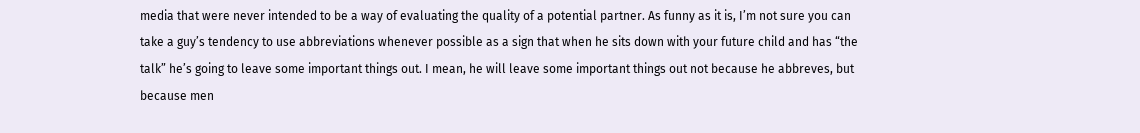media that were never intended to be a way of evaluating the quality of a potential partner. As funny as it is, I’m not sure you can take a guy’s tendency to use abbreviations whenever possible as a sign that when he sits down with your future child and has “the talk” he’s going to leave some important things out. I mean, he will leave some important things out not because he abbreves, but because men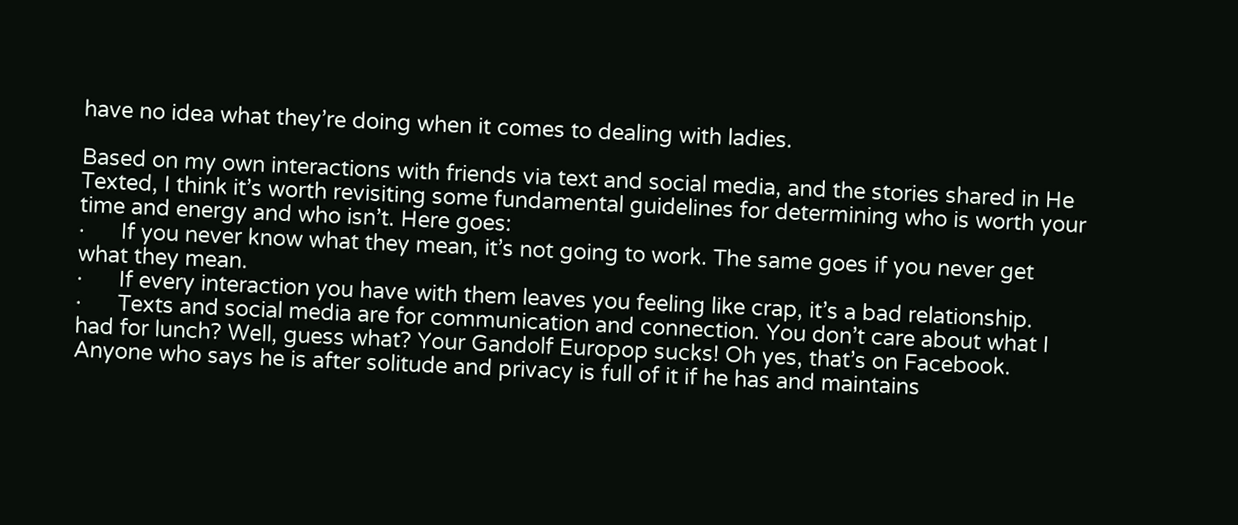have no idea what they’re doing when it comes to dealing with ladies.

Based on my own interactions with friends via text and social media, and the stories shared in He Texted, I think it’s worth revisiting some fundamental guidelines for determining who is worth your time and energy and who isn’t. Here goes:
·      If you never know what they mean, it’s not going to work. The same goes if you never get what they mean.
·      If every interaction you have with them leaves you feeling like crap, it’s a bad relationship.
·      Texts and social media are for communication and connection. You don’t care about what I had for lunch? Well, guess what? Your Gandolf Europop sucks! Oh yes, that’s on Facebook. Anyone who says he is after solitude and privacy is full of it if he has and maintains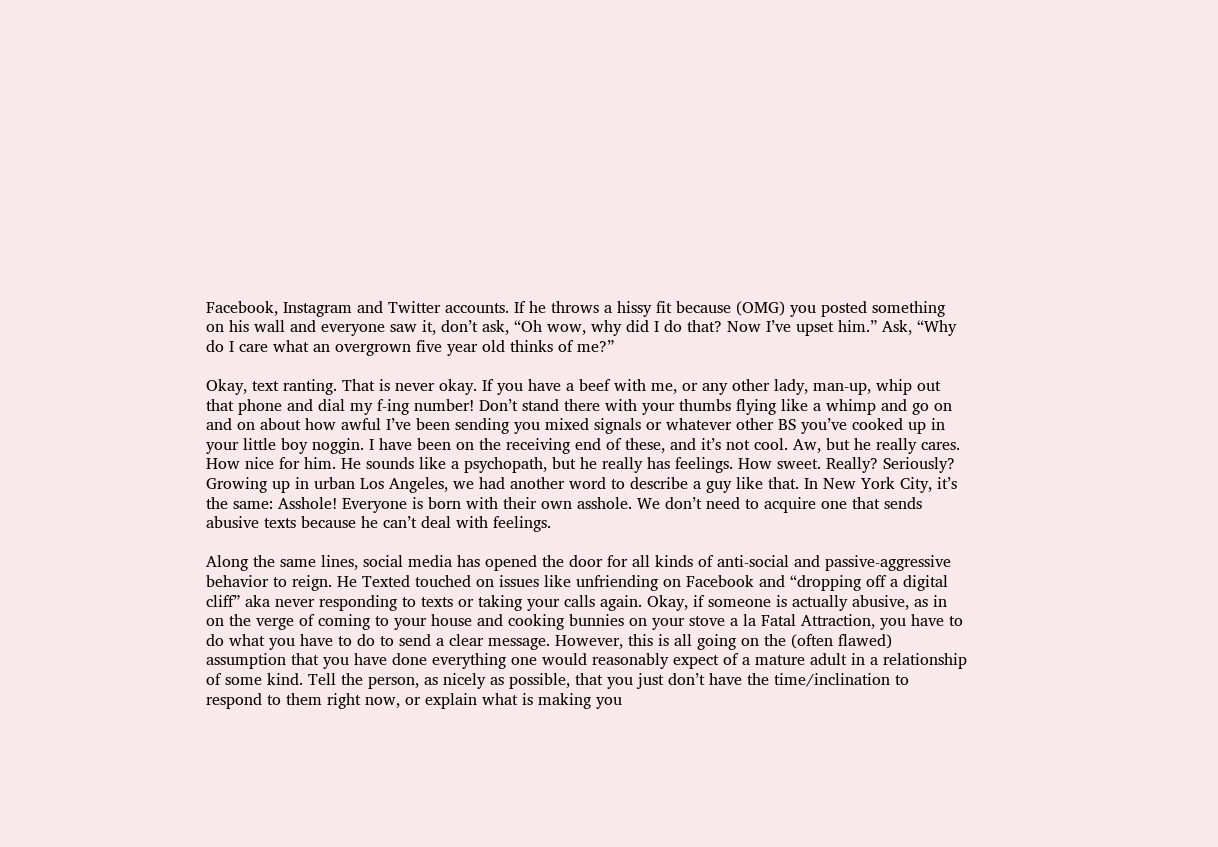Facebook, Instagram and Twitter accounts. If he throws a hissy fit because (OMG) you posted something on his wall and everyone saw it, don’t ask, “Oh wow, why did I do that? Now I’ve upset him.” Ask, “Why do I care what an overgrown five year old thinks of me?”

Okay, text ranting. That is never okay. If you have a beef with me, or any other lady, man-up, whip out that phone and dial my f-ing number! Don’t stand there with your thumbs flying like a whimp and go on and on about how awful I’ve been sending you mixed signals or whatever other BS you’ve cooked up in your little boy noggin. I have been on the receiving end of these, and it’s not cool. Aw, but he really cares. How nice for him. He sounds like a psychopath, but he really has feelings. How sweet. Really? Seriously? Growing up in urban Los Angeles, we had another word to describe a guy like that. In New York City, it’s the same: Asshole! Everyone is born with their own asshole. We don’t need to acquire one that sends abusive texts because he can’t deal with feelings.

Along the same lines, social media has opened the door for all kinds of anti-social and passive-aggressive behavior to reign. He Texted touched on issues like unfriending on Facebook and “dropping off a digital cliff” aka never responding to texts or taking your calls again. Okay, if someone is actually abusive, as in on the verge of coming to your house and cooking bunnies on your stove a la Fatal Attraction, you have to do what you have to do to send a clear message. However, this is all going on the (often flawed) assumption that you have done everything one would reasonably expect of a mature adult in a relationship of some kind. Tell the person, as nicely as possible, that you just don’t have the time/inclination to respond to them right now, or explain what is making you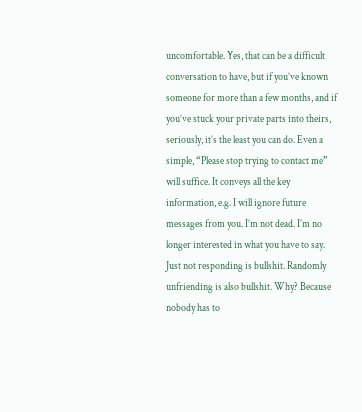uncomfortable. Yes, that can be a difficult conversation to have, but if you’ve known someone for more than a few months, and if you’ve stuck your private parts into theirs, seriously, it’s the least you can do. Even a simple, “Please stop trying to contact me” will suffice. It conveys all the key information, e.g. I will ignore future messages from you. I’m not dead. I’m no longer interested in what you have to say. Just not responding is bullshit. Randomly unfriending is also bullshit. Why? Because nobody has to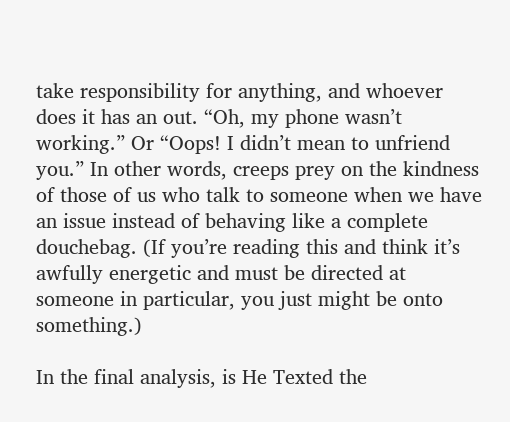take responsibility for anything, and whoever does it has an out. “Oh, my phone wasn’t working.” Or “Oops! I didn’t mean to unfriend you.” In other words, creeps prey on the kindness of those of us who talk to someone when we have an issue instead of behaving like a complete douchebag. (If you’re reading this and think it’s awfully energetic and must be directed at someone in particular, you just might be onto something.)

In the final analysis, is He Texted the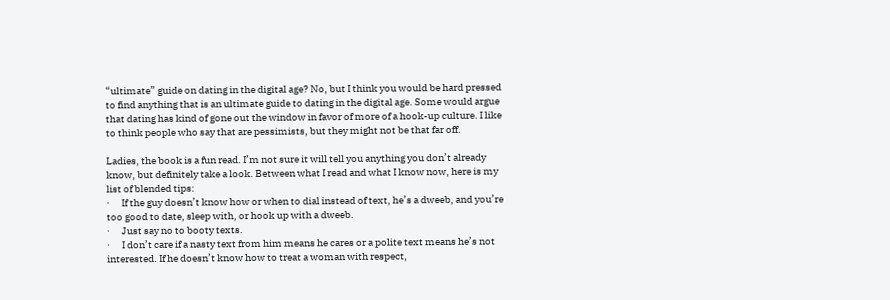“ultimate” guide on dating in the digital age? No, but I think you would be hard pressed to find anything that is an ultimate guide to dating in the digital age. Some would argue that dating has kind of gone out the window in favor of more of a hook-up culture. I like to think people who say that are pessimists, but they might not be that far off.

Ladies, the book is a fun read. I’m not sure it will tell you anything you don’t already know, but definitely take a look. Between what I read and what I know now, here is my list of blended tips:
·      If the guy doesn’t know how or when to dial instead of text, he’s a dweeb, and you’re too good to date, sleep with, or hook up with a dweeb.
·      Just say no to booty texts.
·      I don’t care if a nasty text from him means he cares or a polite text means he’s not interested. If he doesn’t know how to treat a woman with respect,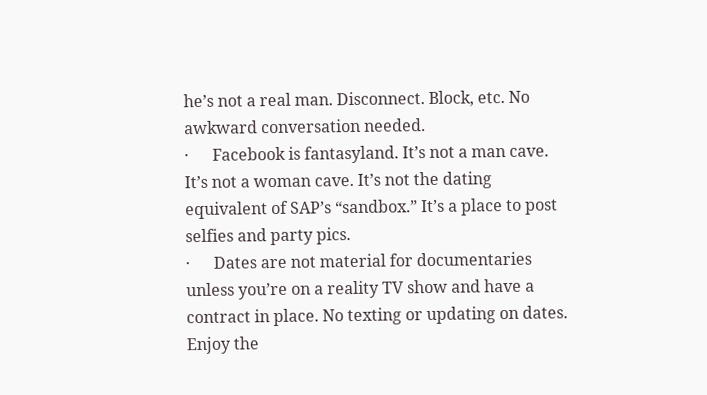he’s not a real man. Disconnect. Block, etc. No awkward conversation needed.
·      Facebook is fantasyland. It’s not a man cave. It’s not a woman cave. It’s not the dating equivalent of SAP’s “sandbox.” It’s a place to post selfies and party pics.
·      Dates are not material for documentaries unless you’re on a reality TV show and have a contract in place. No texting or updating on dates.
Enjoy the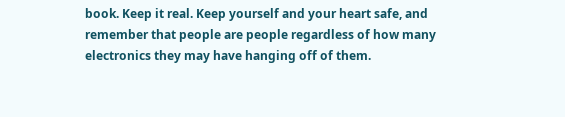book. Keep it real. Keep yourself and your heart safe, and remember that people are people regardless of how many electronics they may have hanging off of them.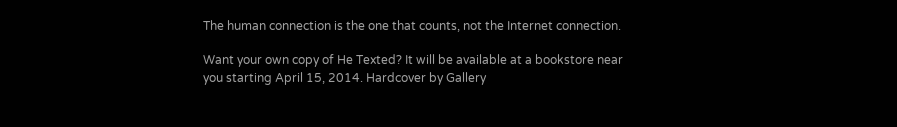The human connection is the one that counts, not the Internet connection.

Want your own copy of He Texted? It will be available at a bookstore near you starting April 15, 2014. Hardcover by Gallery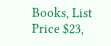Books, List Price $23,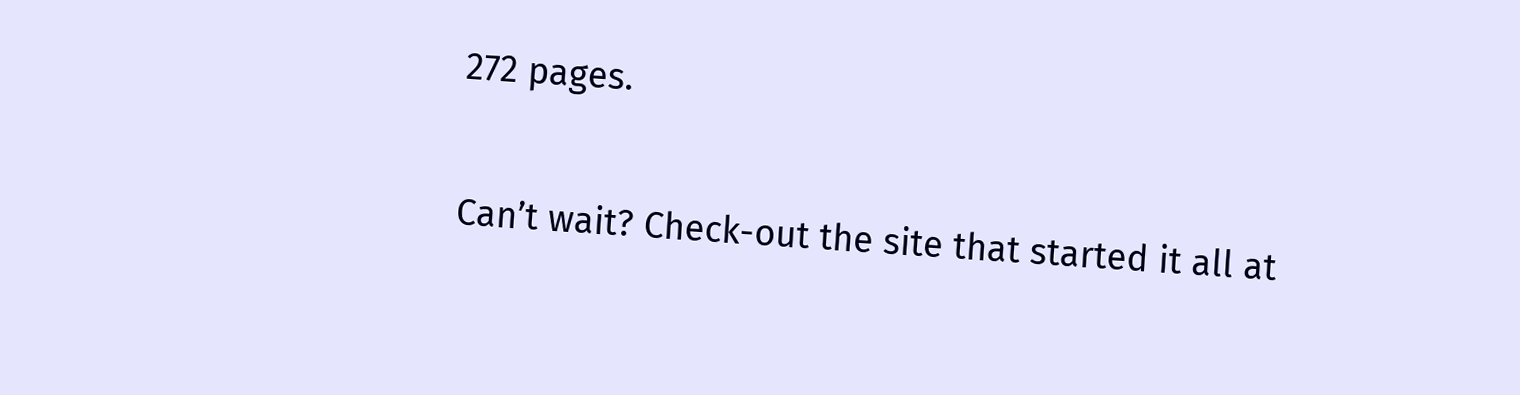272 pages.

Can’t wait? Check-out the site that started it all at